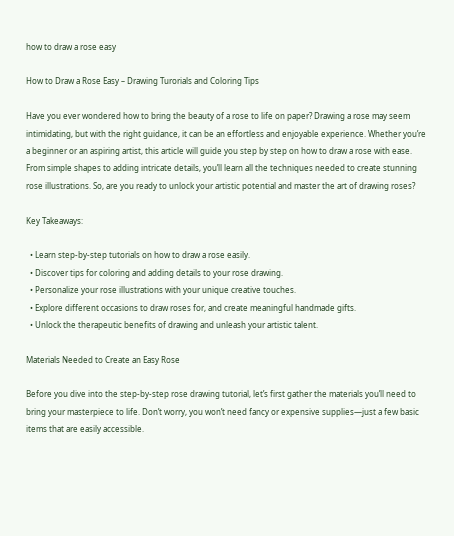how to draw a rose easy

How to Draw a Rose Easy – Drawing Turorials and Coloring Tips

Have you ever wondered how to bring the beauty of a rose to life on paper? Drawing a rose may seem intimidating, but with the right guidance, it can be an effortless and enjoyable experience. Whether you’re a beginner or an aspiring artist, this article will guide you step by step on how to draw a rose with ease. From simple shapes to adding intricate details, you’ll learn all the techniques needed to create stunning rose illustrations. So, are you ready to unlock your artistic potential and master the art of drawing roses?

Key Takeaways:

  • Learn step-by-step tutorials on how to draw a rose easily.
  • Discover tips for coloring and adding details to your rose drawing.
  • Personalize your rose illustrations with your unique creative touches.
  • Explore different occasions to draw roses for, and create meaningful handmade gifts.
  • Unlock the therapeutic benefits of drawing and unleash your artistic talent.

Materials Needed to Create an Easy Rose

Before you dive into the step-by-step rose drawing tutorial, let’s first gather the materials you’ll need to bring your masterpiece to life. Don’t worry, you won’t need fancy or expensive supplies—just a few basic items that are easily accessible.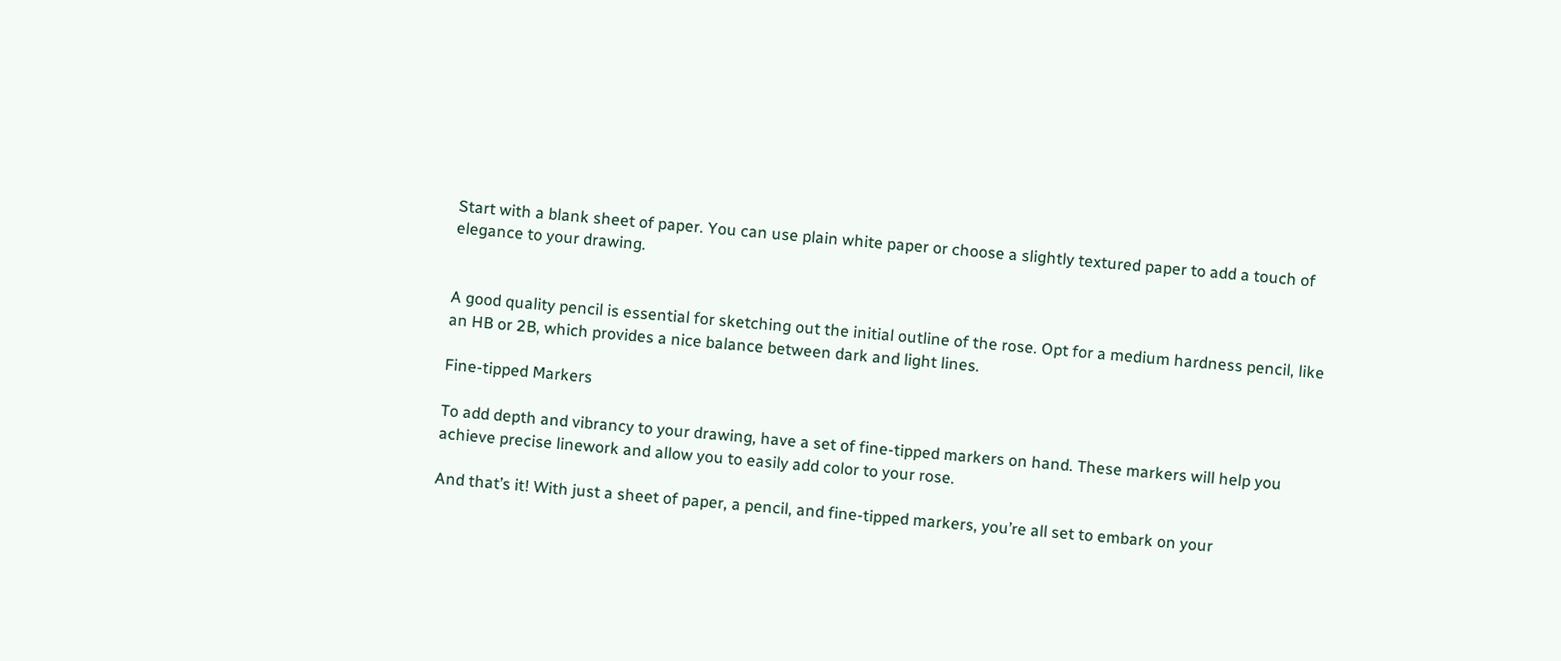Start with a blank sheet of paper. You can use plain white paper or choose a slightly textured paper to add a touch of elegance to your drawing.


A good quality pencil is essential for sketching out the initial outline of the rose. Opt for a medium hardness pencil, like an HB or 2B, which provides a nice balance between dark and light lines.

Fine-tipped Markers

To add depth and vibrancy to your drawing, have a set of fine-tipped markers on hand. These markers will help you achieve precise linework and allow you to easily add color to your rose.

And that’s it! With just a sheet of paper, a pencil, and fine-tipped markers, you’re all set to embark on your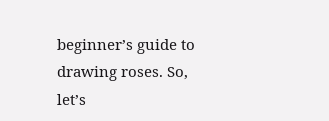beginner’s guide to drawing roses. So, let’s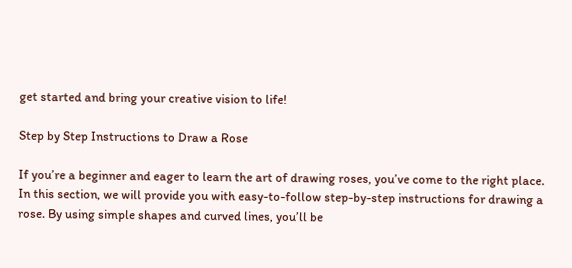get started and bring your creative vision to life!

Step by Step Instructions to Draw a Rose

If you’re a beginner and eager to learn the art of drawing roses, you’ve come to the right place. In this section, we will provide you with easy-to-follow step-by-step instructions for drawing a rose. By using simple shapes and curved lines, you’ll be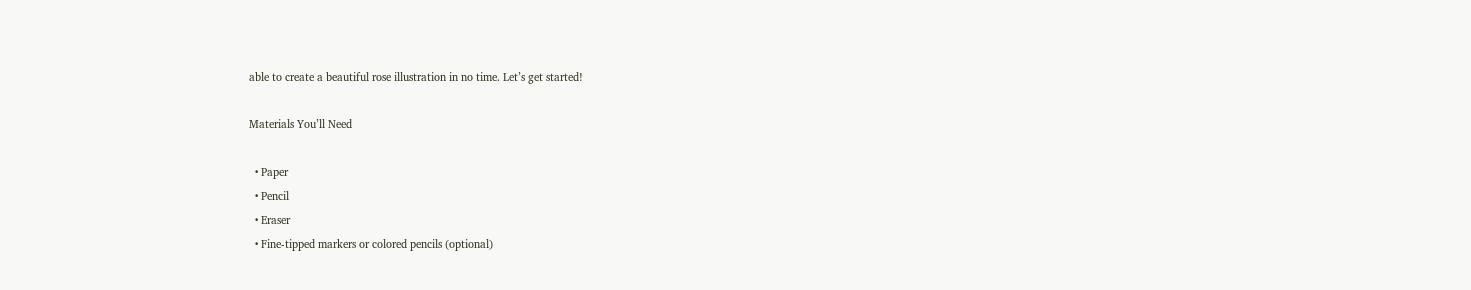able to create a beautiful rose illustration in no time. Let’s get started!

Materials You’ll Need

  • Paper
  • Pencil
  • Eraser
  • Fine-tipped markers or colored pencils (optional)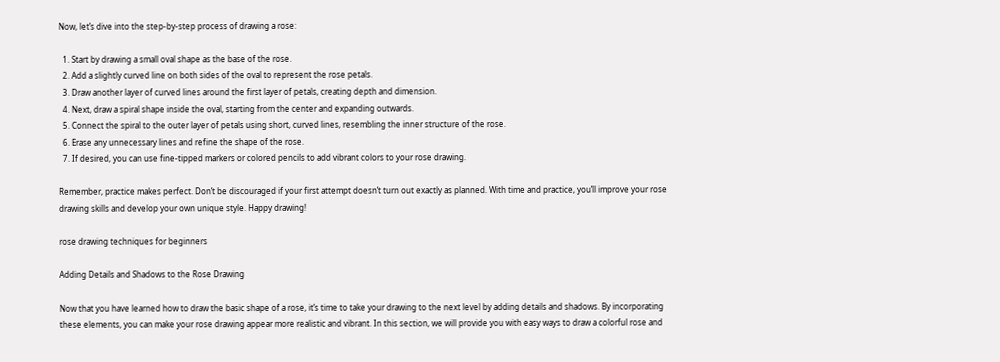Now, let’s dive into the step-by-step process of drawing a rose:

  1. Start by drawing a small oval shape as the base of the rose.
  2. Add a slightly curved line on both sides of the oval to represent the rose petals.
  3. Draw another layer of curved lines around the first layer of petals, creating depth and dimension.
  4. Next, draw a spiral shape inside the oval, starting from the center and expanding outwards.
  5. Connect the spiral to the outer layer of petals using short, curved lines, resembling the inner structure of the rose.
  6. Erase any unnecessary lines and refine the shape of the rose.
  7. If desired, you can use fine-tipped markers or colored pencils to add vibrant colors to your rose drawing.

Remember, practice makes perfect. Don’t be discouraged if your first attempt doesn’t turn out exactly as planned. With time and practice, you’ll improve your rose drawing skills and develop your own unique style. Happy drawing!

rose drawing techniques for beginners

Adding Details and Shadows to the Rose Drawing

Now that you have learned how to draw the basic shape of a rose, it’s time to take your drawing to the next level by adding details and shadows. By incorporating these elements, you can make your rose drawing appear more realistic and vibrant. In this section, we will provide you with easy ways to draw a colorful rose and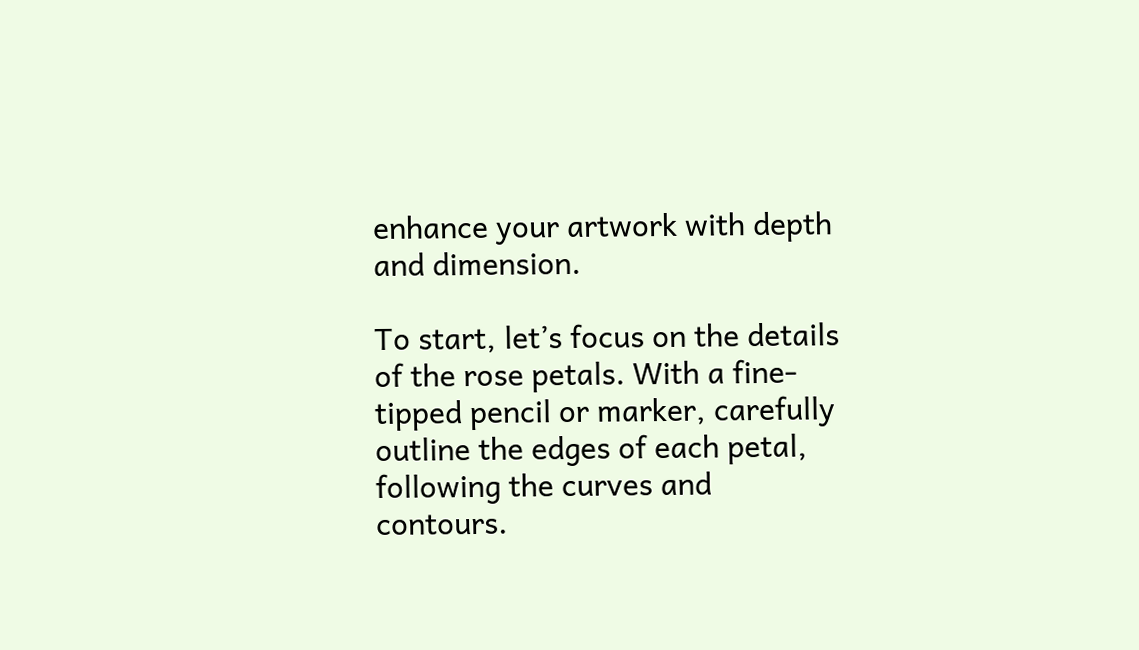enhance your artwork with depth and dimension.

To start, let’s focus on the details of the rose petals. With a fine-tipped pencil or marker, carefully outline the edges of each petal, following the curves and contours.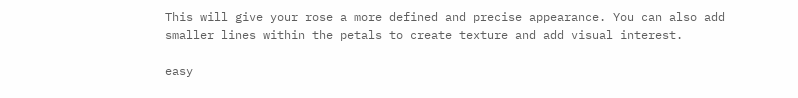This will give your rose a more defined and precise appearance. You can also add smaller lines within the petals to create texture and add visual interest.

easy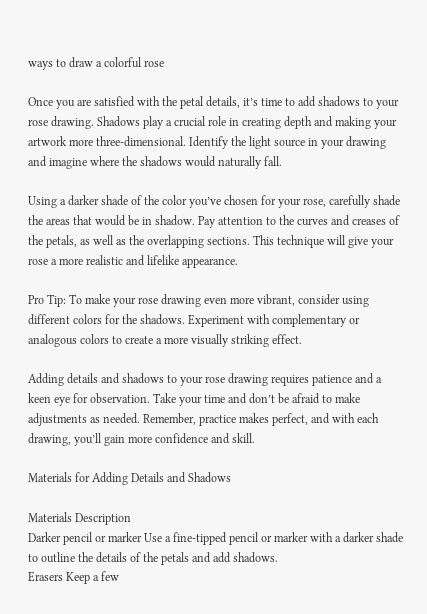ways to draw a colorful rose

Once you are satisfied with the petal details, it’s time to add shadows to your rose drawing. Shadows play a crucial role in creating depth and making your artwork more three-dimensional. Identify the light source in your drawing and imagine where the shadows would naturally fall.

Using a darker shade of the color you’ve chosen for your rose, carefully shade the areas that would be in shadow. Pay attention to the curves and creases of the petals, as well as the overlapping sections. This technique will give your rose a more realistic and lifelike appearance.

Pro Tip: To make your rose drawing even more vibrant, consider using different colors for the shadows. Experiment with complementary or analogous colors to create a more visually striking effect.

Adding details and shadows to your rose drawing requires patience and a keen eye for observation. Take your time and don’t be afraid to make adjustments as needed. Remember, practice makes perfect, and with each drawing, you’ll gain more confidence and skill.

Materials for Adding Details and Shadows

Materials Description
Darker pencil or marker Use a fine-tipped pencil or marker with a darker shade to outline the details of the petals and add shadows.
Erasers Keep a few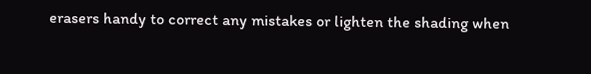erasers handy to correct any mistakes or lighten the shading when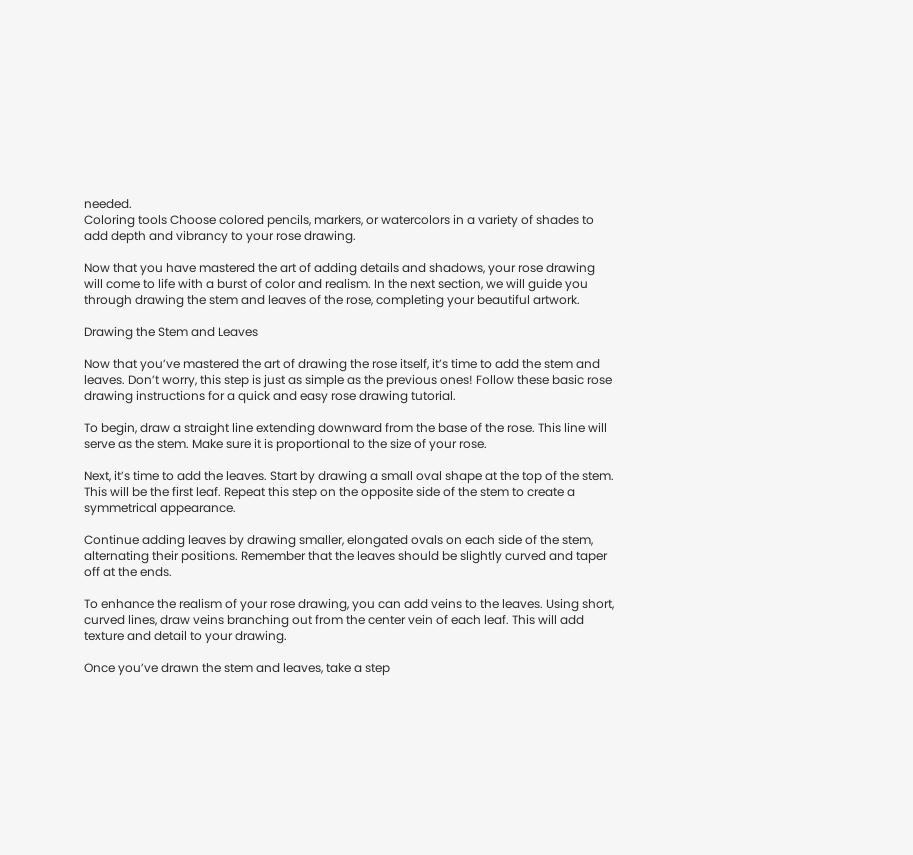needed.
Coloring tools Choose colored pencils, markers, or watercolors in a variety of shades to add depth and vibrancy to your rose drawing.

Now that you have mastered the art of adding details and shadows, your rose drawing will come to life with a burst of color and realism. In the next section, we will guide you through drawing the stem and leaves of the rose, completing your beautiful artwork.

Drawing the Stem and Leaves

Now that you’ve mastered the art of drawing the rose itself, it’s time to add the stem and leaves. Don’t worry, this step is just as simple as the previous ones! Follow these basic rose drawing instructions for a quick and easy rose drawing tutorial.

To begin, draw a straight line extending downward from the base of the rose. This line will serve as the stem. Make sure it is proportional to the size of your rose.

Next, it’s time to add the leaves. Start by drawing a small oval shape at the top of the stem. This will be the first leaf. Repeat this step on the opposite side of the stem to create a symmetrical appearance.

Continue adding leaves by drawing smaller, elongated ovals on each side of the stem, alternating their positions. Remember that the leaves should be slightly curved and taper off at the ends.

To enhance the realism of your rose drawing, you can add veins to the leaves. Using short, curved lines, draw veins branching out from the center vein of each leaf. This will add texture and detail to your drawing.

Once you’ve drawn the stem and leaves, take a step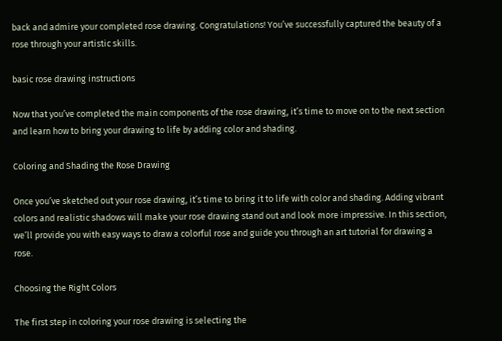back and admire your completed rose drawing. Congratulations! You’ve successfully captured the beauty of a rose through your artistic skills.

basic rose drawing instructions

Now that you’ve completed the main components of the rose drawing, it’s time to move on to the next section and learn how to bring your drawing to life by adding color and shading.

Coloring and Shading the Rose Drawing

Once you’ve sketched out your rose drawing, it’s time to bring it to life with color and shading. Adding vibrant colors and realistic shadows will make your rose drawing stand out and look more impressive. In this section, we’ll provide you with easy ways to draw a colorful rose and guide you through an art tutorial for drawing a rose.

Choosing the Right Colors

The first step in coloring your rose drawing is selecting the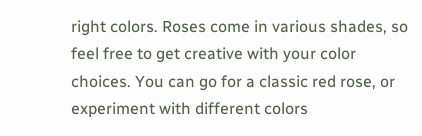right colors. Roses come in various shades, so feel free to get creative with your color choices. You can go for a classic red rose, or experiment with different colors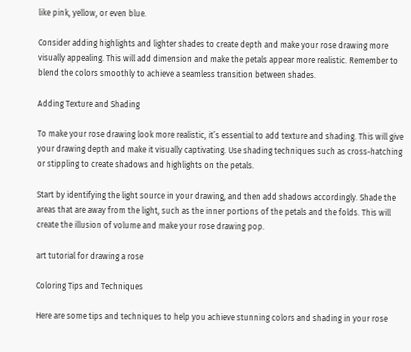like pink, yellow, or even blue.

Consider adding highlights and lighter shades to create depth and make your rose drawing more visually appealing. This will add dimension and make the petals appear more realistic. Remember to blend the colors smoothly to achieve a seamless transition between shades.

Adding Texture and Shading

To make your rose drawing look more realistic, it’s essential to add texture and shading. This will give your drawing depth and make it visually captivating. Use shading techniques such as cross-hatching or stippling to create shadows and highlights on the petals.

Start by identifying the light source in your drawing, and then add shadows accordingly. Shade the areas that are away from the light, such as the inner portions of the petals and the folds. This will create the illusion of volume and make your rose drawing pop.

art tutorial for drawing a rose

Coloring Tips and Techniques

Here are some tips and techniques to help you achieve stunning colors and shading in your rose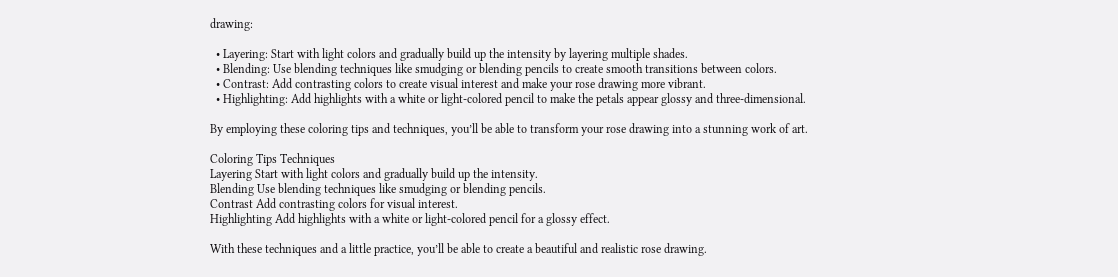drawing:

  • Layering: Start with light colors and gradually build up the intensity by layering multiple shades.
  • Blending: Use blending techniques like smudging or blending pencils to create smooth transitions between colors.
  • Contrast: Add contrasting colors to create visual interest and make your rose drawing more vibrant.
  • Highlighting: Add highlights with a white or light-colored pencil to make the petals appear glossy and three-dimensional.

By employing these coloring tips and techniques, you’ll be able to transform your rose drawing into a stunning work of art.

Coloring Tips Techniques
Layering Start with light colors and gradually build up the intensity.
Blending Use blending techniques like smudging or blending pencils.
Contrast Add contrasting colors for visual interest.
Highlighting Add highlights with a white or light-colored pencil for a glossy effect.

With these techniques and a little practice, you’ll be able to create a beautiful and realistic rose drawing.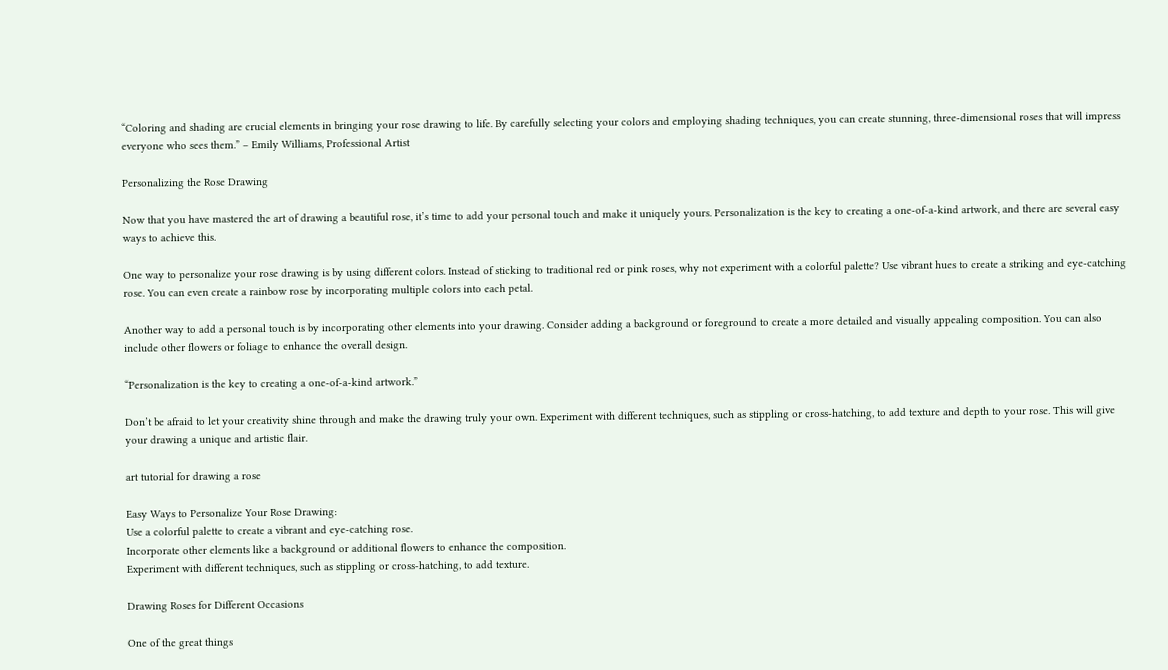“Coloring and shading are crucial elements in bringing your rose drawing to life. By carefully selecting your colors and employing shading techniques, you can create stunning, three-dimensional roses that will impress everyone who sees them.” – Emily Williams, Professional Artist

Personalizing the Rose Drawing

Now that you have mastered the art of drawing a beautiful rose, it’s time to add your personal touch and make it uniquely yours. Personalization is the key to creating a one-of-a-kind artwork, and there are several easy ways to achieve this.

One way to personalize your rose drawing is by using different colors. Instead of sticking to traditional red or pink roses, why not experiment with a colorful palette? Use vibrant hues to create a striking and eye-catching rose. You can even create a rainbow rose by incorporating multiple colors into each petal.

Another way to add a personal touch is by incorporating other elements into your drawing. Consider adding a background or foreground to create a more detailed and visually appealing composition. You can also include other flowers or foliage to enhance the overall design.

“Personalization is the key to creating a one-of-a-kind artwork.”

Don’t be afraid to let your creativity shine through and make the drawing truly your own. Experiment with different techniques, such as stippling or cross-hatching, to add texture and depth to your rose. This will give your drawing a unique and artistic flair.

art tutorial for drawing a rose

Easy Ways to Personalize Your Rose Drawing:
Use a colorful palette to create a vibrant and eye-catching rose.
Incorporate other elements like a background or additional flowers to enhance the composition.
Experiment with different techniques, such as stippling or cross-hatching, to add texture.

Drawing Roses for Different Occasions

One of the great things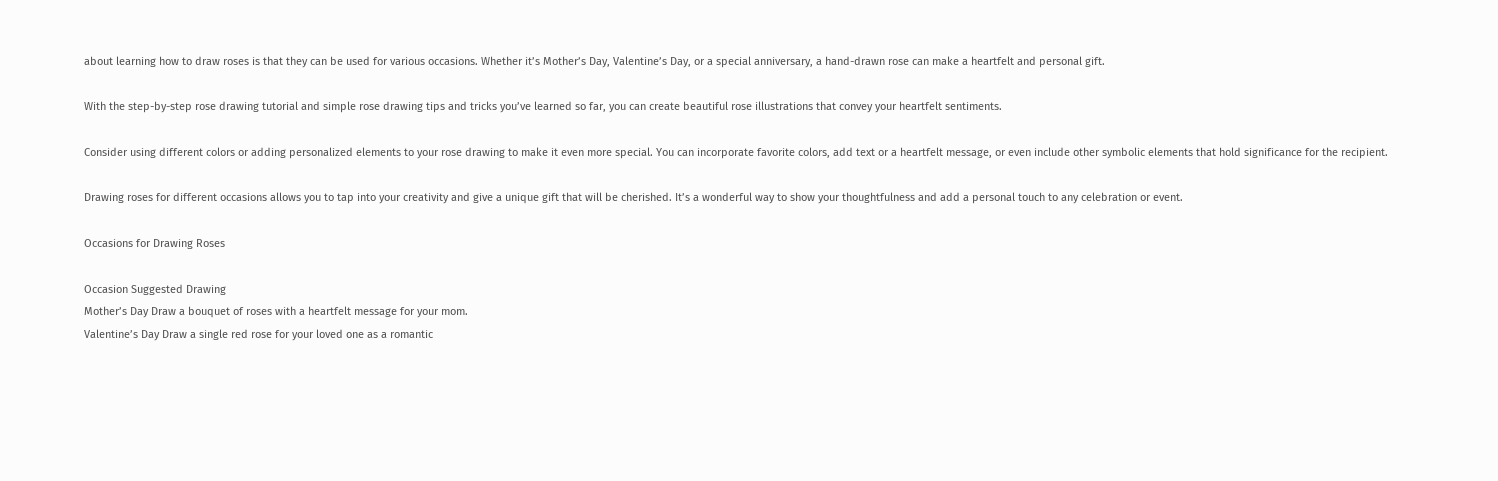about learning how to draw roses is that they can be used for various occasions. Whether it’s Mother’s Day, Valentine’s Day, or a special anniversary, a hand-drawn rose can make a heartfelt and personal gift.

With the step-by-step rose drawing tutorial and simple rose drawing tips and tricks you’ve learned so far, you can create beautiful rose illustrations that convey your heartfelt sentiments.

Consider using different colors or adding personalized elements to your rose drawing to make it even more special. You can incorporate favorite colors, add text or a heartfelt message, or even include other symbolic elements that hold significance for the recipient.

Drawing roses for different occasions allows you to tap into your creativity and give a unique gift that will be cherished. It’s a wonderful way to show your thoughtfulness and add a personal touch to any celebration or event.

Occasions for Drawing Roses

Occasion Suggested Drawing
Mother’s Day Draw a bouquet of roses with a heartfelt message for your mom.
Valentine’s Day Draw a single red rose for your loved one as a romantic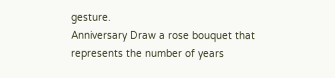gesture.
Anniversary Draw a rose bouquet that represents the number of years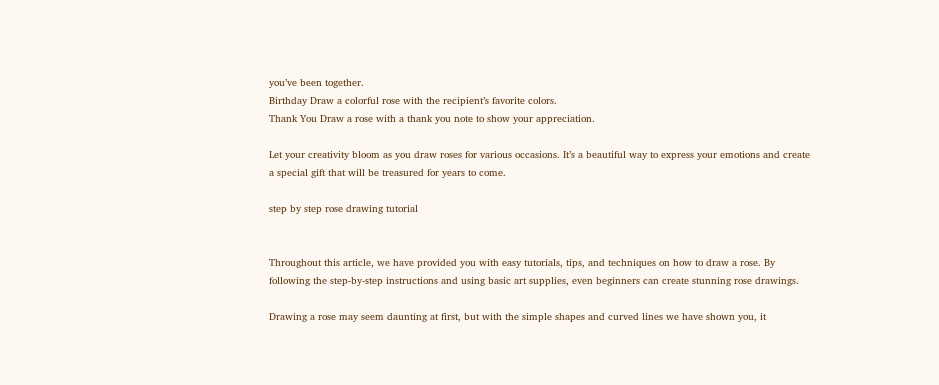you’ve been together.
Birthday Draw a colorful rose with the recipient’s favorite colors.
Thank You Draw a rose with a thank you note to show your appreciation.

Let your creativity bloom as you draw roses for various occasions. It’s a beautiful way to express your emotions and create a special gift that will be treasured for years to come.

step by step rose drawing tutorial


Throughout this article, we have provided you with easy tutorials, tips, and techniques on how to draw a rose. By following the step-by-step instructions and using basic art supplies, even beginners can create stunning rose drawings.

Drawing a rose may seem daunting at first, but with the simple shapes and curved lines we have shown you, it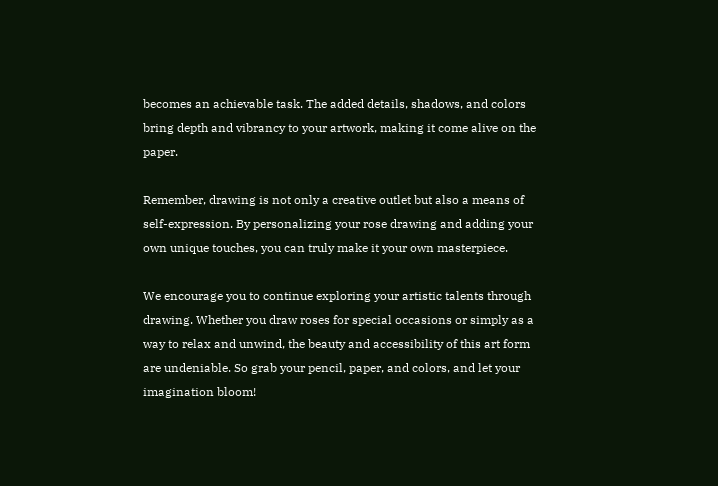becomes an achievable task. The added details, shadows, and colors bring depth and vibrancy to your artwork, making it come alive on the paper.

Remember, drawing is not only a creative outlet but also a means of self-expression. By personalizing your rose drawing and adding your own unique touches, you can truly make it your own masterpiece.

We encourage you to continue exploring your artistic talents through drawing. Whether you draw roses for special occasions or simply as a way to relax and unwind, the beauty and accessibility of this art form are undeniable. So grab your pencil, paper, and colors, and let your imagination bloom!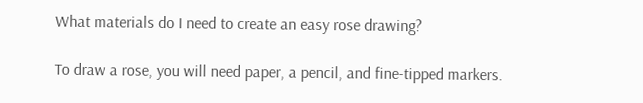What materials do I need to create an easy rose drawing?

To draw a rose, you will need paper, a pencil, and fine-tipped markers.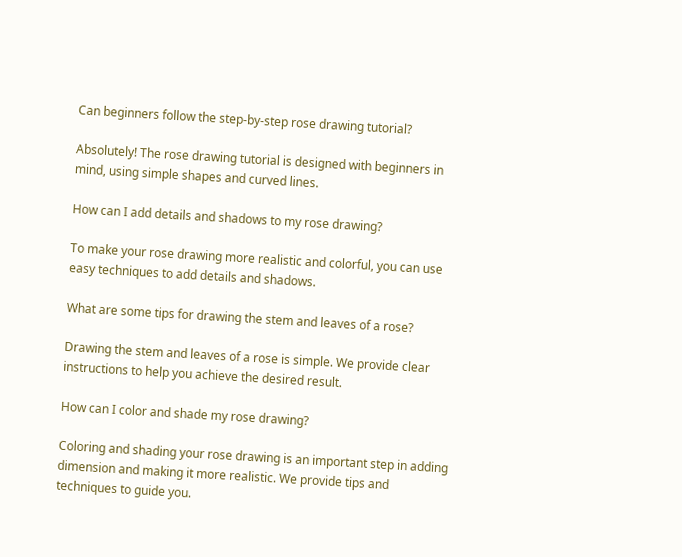Can beginners follow the step-by-step rose drawing tutorial?

Absolutely! The rose drawing tutorial is designed with beginners in mind, using simple shapes and curved lines.

How can I add details and shadows to my rose drawing?

To make your rose drawing more realistic and colorful, you can use easy techniques to add details and shadows.

What are some tips for drawing the stem and leaves of a rose?

Drawing the stem and leaves of a rose is simple. We provide clear instructions to help you achieve the desired result.

How can I color and shade my rose drawing?

Coloring and shading your rose drawing is an important step in adding dimension and making it more realistic. We provide tips and techniques to guide you.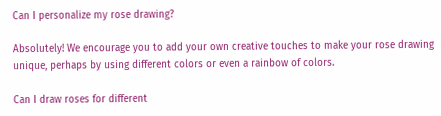Can I personalize my rose drawing?

Absolutely! We encourage you to add your own creative touches to make your rose drawing unique, perhaps by using different colors or even a rainbow of colors.

Can I draw roses for different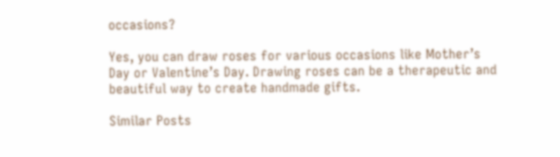occasions?

Yes, you can draw roses for various occasions like Mother’s Day or Valentine’s Day. Drawing roses can be a therapeutic and beautiful way to create handmade gifts.

Similar Posts